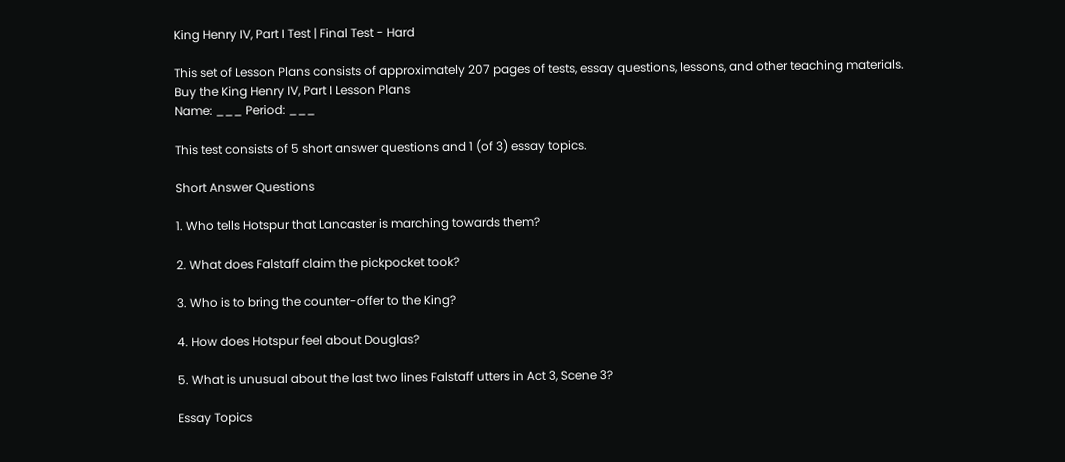King Henry IV, Part I Test | Final Test - Hard

This set of Lesson Plans consists of approximately 207 pages of tests, essay questions, lessons, and other teaching materials.
Buy the King Henry IV, Part I Lesson Plans
Name: ___ Period: ___

This test consists of 5 short answer questions and 1 (of 3) essay topics.

Short Answer Questions

1. Who tells Hotspur that Lancaster is marching towards them?

2. What does Falstaff claim the pickpocket took?

3. Who is to bring the counter-offer to the King?

4. How does Hotspur feel about Douglas?

5. What is unusual about the last two lines Falstaff utters in Act 3, Scene 3?

Essay Topics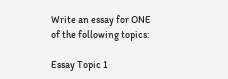Write an essay for ONE of the following topics:

Essay Topic 1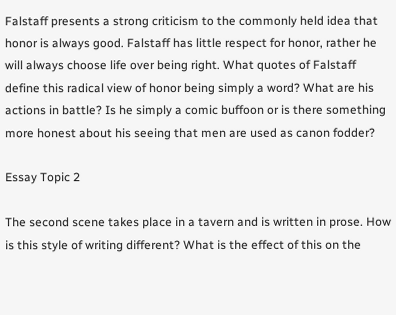Falstaff presents a strong criticism to the commonly held idea that honor is always good. Falstaff has little respect for honor, rather he will always choose life over being right. What quotes of Falstaff define this radical view of honor being simply a word? What are his actions in battle? Is he simply a comic buffoon or is there something more honest about his seeing that men are used as canon fodder?

Essay Topic 2

The second scene takes place in a tavern and is written in prose. How is this style of writing different? What is the effect of this on the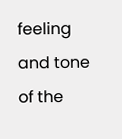feeling and tone of the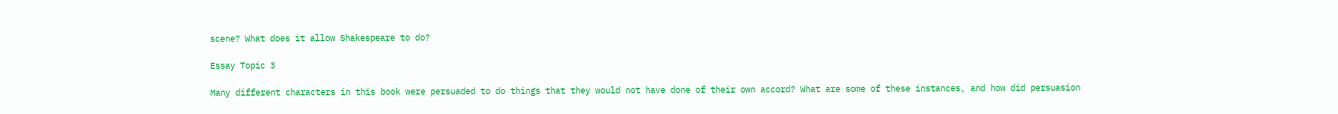scene? What does it allow Shakespeare to do?

Essay Topic 3

Many different characters in this book were persuaded to do things that they would not have done of their own accord? What are some of these instances, and how did persuasion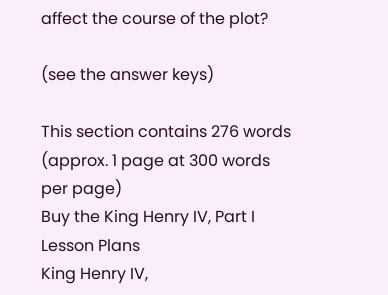affect the course of the plot?

(see the answer keys)

This section contains 276 words
(approx. 1 page at 300 words per page)
Buy the King Henry IV, Part I Lesson Plans
King Henry IV,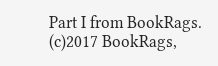Part I from BookRags. (c)2017 BookRags,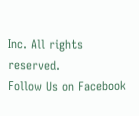Inc. All rights reserved.
Follow Us on Facebook